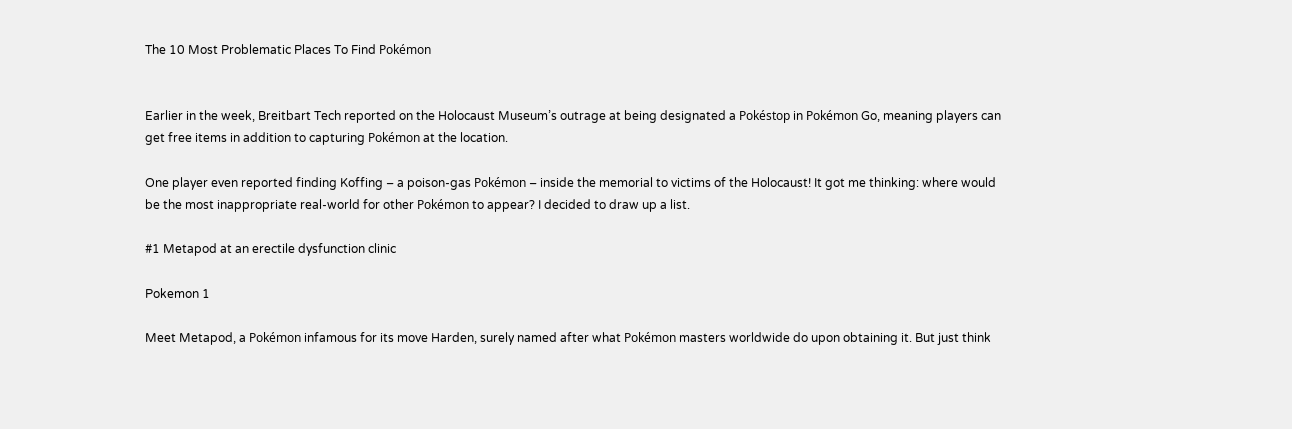The 10 Most Problematic Places To Find Pokémon


Earlier in the week, Breitbart Tech reported on the Holocaust Museum’s outrage at being designated a Pokéstop in Pokémon Go, meaning players can get free items in addition to capturing Pokémon at the location.

One player even reported finding Koffing – a poison-gas Pokémon – inside the memorial to victims of the Holocaust! It got me thinking: where would be the most inappropriate real-world for other Pokémon to appear? I decided to draw up a list.

#1 Metapod at an erectile dysfunction clinic

Pokemon 1

Meet Metapod, a Pokémon infamous for its move Harden, surely named after what Pokémon masters worldwide do upon obtaining it. But just think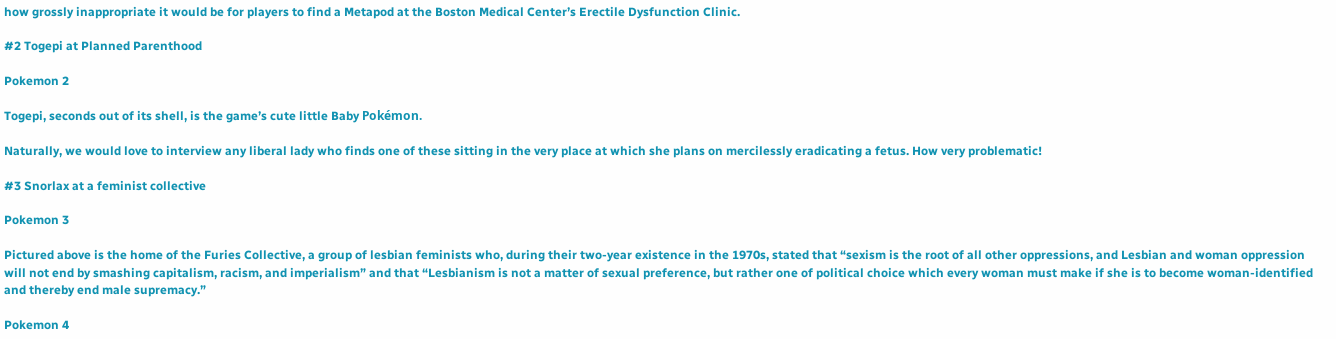how grossly inappropriate it would be for players to find a Metapod at the Boston Medical Center’s Erectile Dysfunction Clinic.

#2 Togepi at Planned Parenthood

Pokemon 2

Togepi, seconds out of its shell, is the game’s cute little Baby Pokémon.

Naturally, we would love to interview any liberal lady who finds one of these sitting in the very place at which she plans on mercilessly eradicating a fetus. How very problematic!

#3 Snorlax at a feminist collective

Pokemon 3

Pictured above is the home of the Furies Collective, a group of lesbian feminists who, during their two-year existence in the 1970s, stated that “sexism is the root of all other oppressions, and Lesbian and woman oppression will not end by smashing capitalism, racism, and imperialism” and that “Lesbianism is not a matter of sexual preference, but rather one of political choice which every woman must make if she is to become woman-identified and thereby end male supremacy.”

Pokemon 4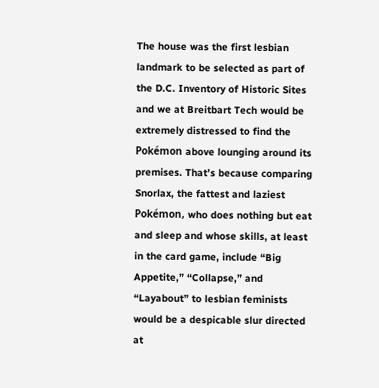The house was the first lesbian landmark to be selected as part of the D.C. Inventory of Historic Sites and we at Breitbart Tech would be extremely distressed to find the Pokémon above lounging around its premises. That’s because comparing Snorlax, the fattest and laziest Pokémon, who does nothing but eat and sleep and whose skills, at least in the card game, include “Big Appetite,” “Collapse,” and “Layabout” to lesbian feminists would be a despicable slur directed at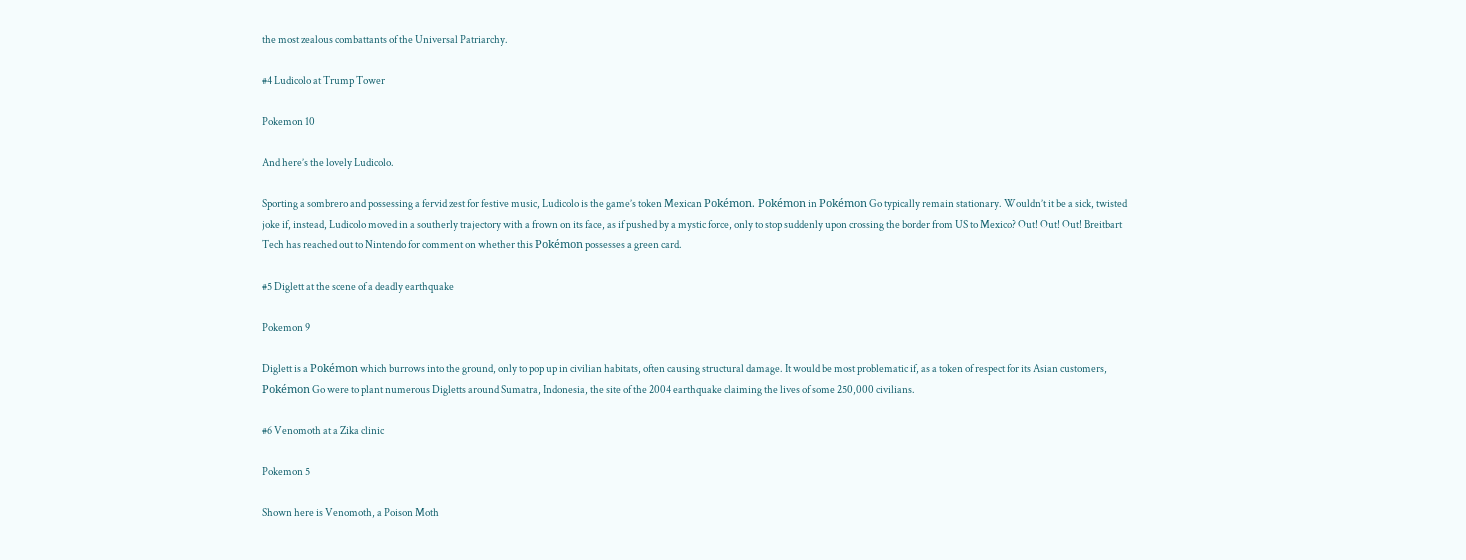the most zealous combattants of the Universal Patriarchy.

#4 Ludicolo at Trump Tower

Pokemon 10

And here’s the lovely Ludicolo.

Sporting a sombrero and possessing a fervid zest for festive music, Ludicolo is the game’s token Mexican Pokémon. Pokémon in Pokémon Go typically remain stationary. Wouldn’t it be a sick, twisted joke if, instead, Ludicolo moved in a southerly trajectory with a frown on its face, as if pushed by a mystic force, only to stop suddenly upon crossing the border from US to Mexico? Out! Out! Out! Breitbart Tech has reached out to Nintendo for comment on whether this Pokémon possesses a green card.

#5 Diglett at the scene of a deadly earthquake

Pokemon 9

Diglett is a Pokémon which burrows into the ground, only to pop up in civilian habitats, often causing structural damage. It would be most problematic if, as a token of respect for its Asian customers, Pokémon Go were to plant numerous Digletts around Sumatra, Indonesia, the site of the 2004 earthquake claiming the lives of some 250,000 civilians.

#6 Venomoth at a Zika clinic

Pokemon 5

Shown here is Venomoth, a Poison Moth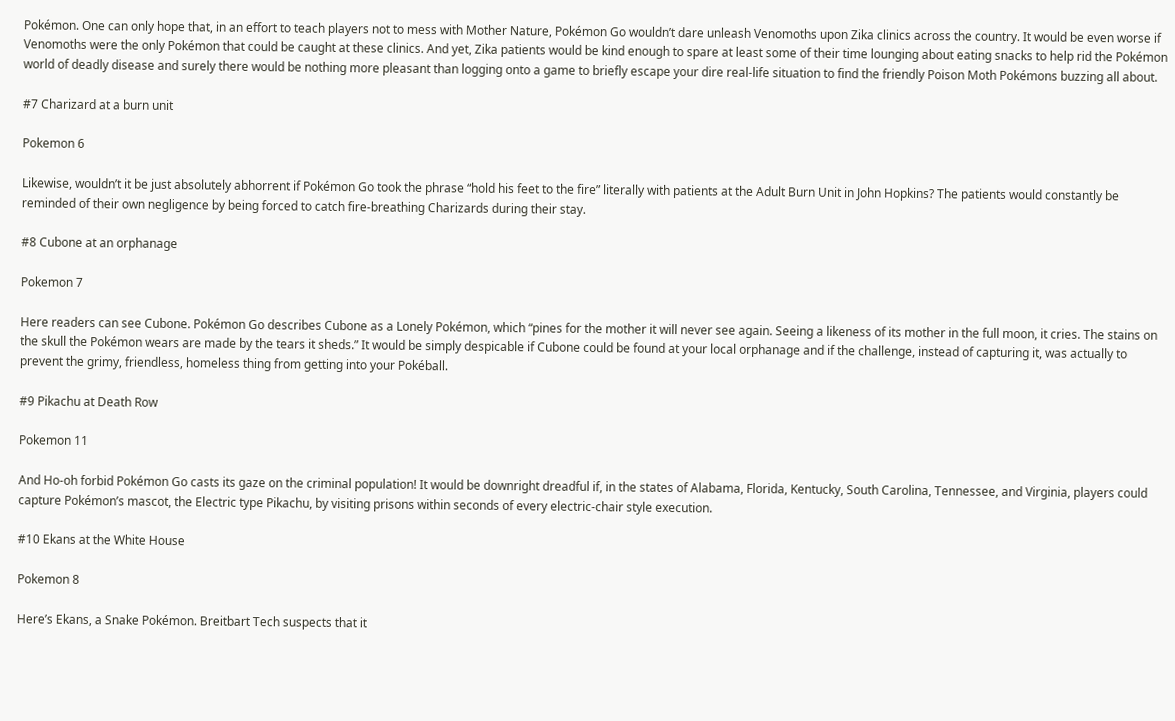Pokémon. One can only hope that, in an effort to teach players not to mess with Mother Nature, Pokémon Go wouldn’t dare unleash Venomoths upon Zika clinics across the country. It would be even worse if Venomoths were the only Pokémon that could be caught at these clinics. And yet, Zika patients would be kind enough to spare at least some of their time lounging about eating snacks to help rid the Pokémon world of deadly disease and surely there would be nothing more pleasant than logging onto a game to briefly escape your dire real-life situation to find the friendly Poison Moth Pokémons buzzing all about.

#7 Charizard at a burn unit

Pokemon 6

Likewise, wouldn’t it be just absolutely abhorrent if Pokémon Go took the phrase “hold his feet to the fire” literally with patients at the Adult Burn Unit in John Hopkins? The patients would constantly be reminded of their own negligence by being forced to catch fire-breathing Charizards during their stay.

#8 Cubone at an orphanage

Pokemon 7

Here readers can see Cubone. Pokémon Go describes Cubone as a Lonely Pokémon, which “pines for the mother it will never see again. Seeing a likeness of its mother in the full moon, it cries. The stains on the skull the Pokémon wears are made by the tears it sheds.” It would be simply despicable if Cubone could be found at your local orphanage and if the challenge, instead of capturing it, was actually to prevent the grimy, friendless, homeless thing from getting into your Pokéball.

#9 Pikachu at Death Row

Pokemon 11

And Ho-oh forbid Pokémon Go casts its gaze on the criminal population! It would be downright dreadful if, in the states of Alabama, Florida, Kentucky, South Carolina, Tennessee, and Virginia, players could capture Pokémon’s mascot, the Electric type Pikachu, by visiting prisons within seconds of every electric-chair style execution.

#10 Ekans at the White House

Pokemon 8

Here’s Ekans, a Snake Pokémon. Breitbart Tech suspects that it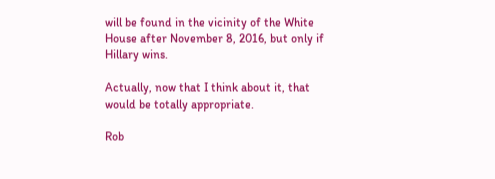will be found in the vicinity of the White House after November 8, 2016, but only if Hillary wins.

Actually, now that I think about it, that would be totally appropriate.

Rob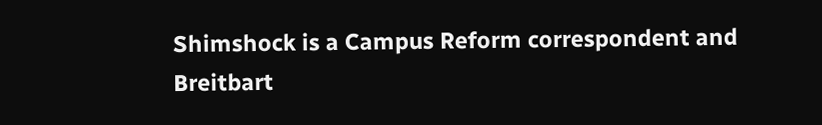Shimshock is a Campus Reform correspondent and Breitbart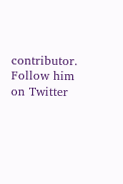contributor. Follow him on Twitter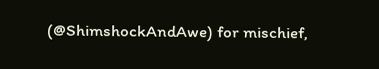(@ShimshockAndAwe) for mischief,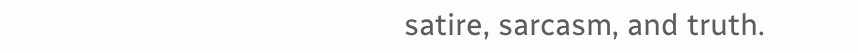satire, sarcasm, and truth.